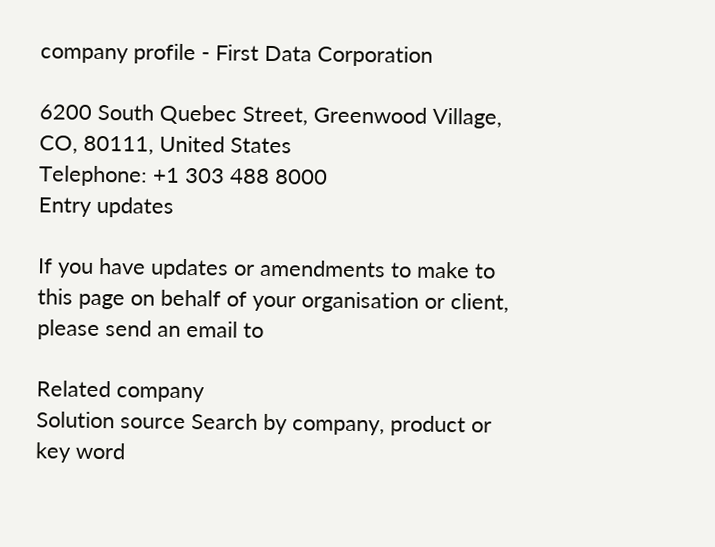company profile - First Data Corporation

6200 South Quebec Street, Greenwood Village, CO, 80111, United States
Telephone: +1 303 488 8000
Entry updates

If you have updates or amendments to make to this page on behalf of your organisation or client, please send an email to

Related company
Solution source Search by company, product or key word